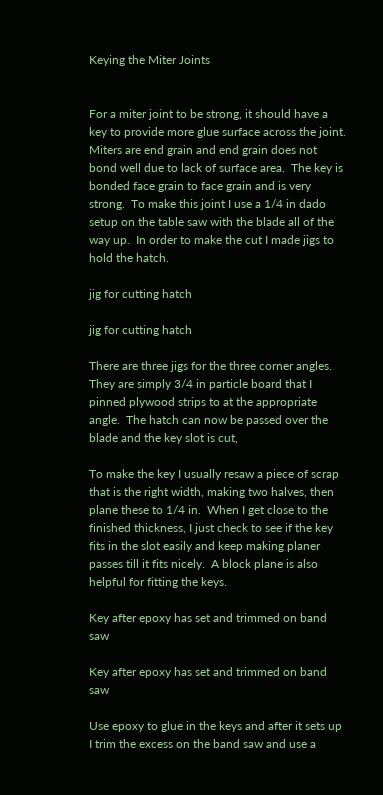Keying the Miter Joints


For a miter joint to be strong, it should have a key to provide more glue surface across the joint.  Miters are end grain and end grain does not bond well due to lack of surface area.  The key is bonded face grain to face grain and is very strong.  To make this joint I use a 1/4 in dado setup on the table saw with the blade all of the way up.  In order to make the cut I made jigs to hold the hatch.

jig for cutting hatch

jig for cutting hatch

There are three jigs for the three corner angles.  They are simply 3/4 in particle board that I pinned plywood strips to at the appropriate angle.  The hatch can now be passed over the blade and the key slot is cut,

To make the key I usually resaw a piece of scrap that is the right width, making two halves, then plane these to 1/4 in.  When I get close to the finished thickness, I just check to see if the key fits in the slot easily and keep making planer passes till it fits nicely.  A block plane is also helpful for fitting the keys.

Key after epoxy has set and trimmed on band saw

Key after epoxy has set and trimmed on band saw

Use epoxy to glue in the keys and after it sets up I trim the excess on the band saw and use a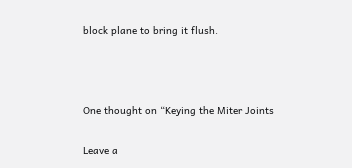block plane to bring it flush.



One thought on “Keying the Miter Joints

Leave a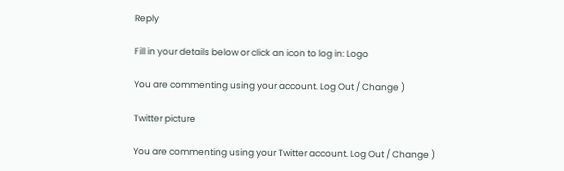Reply

Fill in your details below or click an icon to log in: Logo

You are commenting using your account. Log Out / Change )

Twitter picture

You are commenting using your Twitter account. Log Out / Change )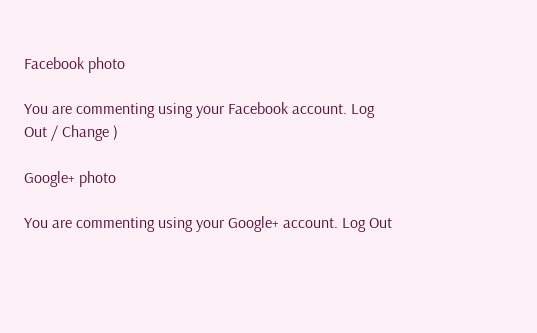Facebook photo

You are commenting using your Facebook account. Log Out / Change )

Google+ photo

You are commenting using your Google+ account. Log Out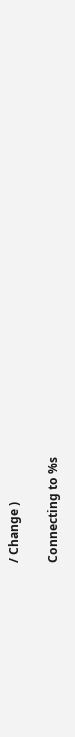/ Change )

Connecting to %s